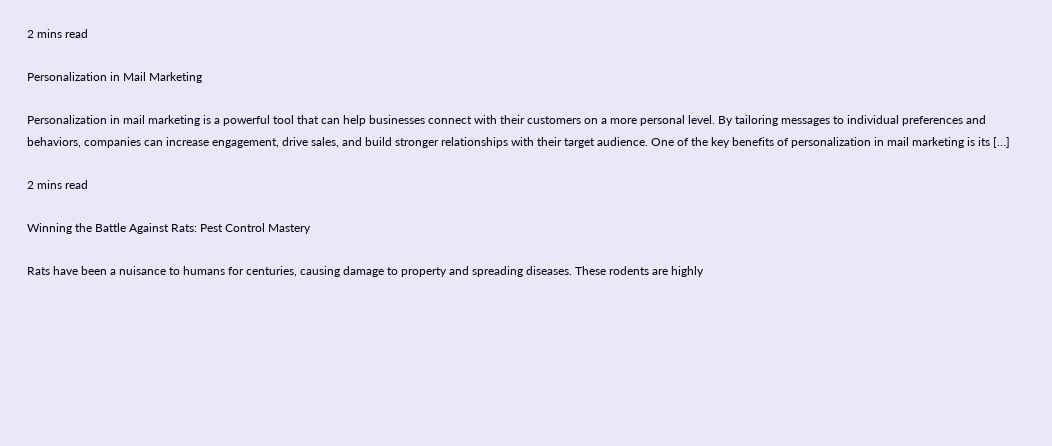2 mins read

Personalization in Mail Marketing

Personalization in mail marketing is a powerful tool that can help businesses connect with their customers on a more personal level. By tailoring messages to individual preferences and behaviors, companies can increase engagement, drive sales, and build stronger relationships with their target audience. One of the key benefits of personalization in mail marketing is its […]

2 mins read

Winning the Battle Against Rats: Pest Control Mastery

Rats have been a nuisance to humans for centuries, causing damage to property and spreading diseases. These rodents are highly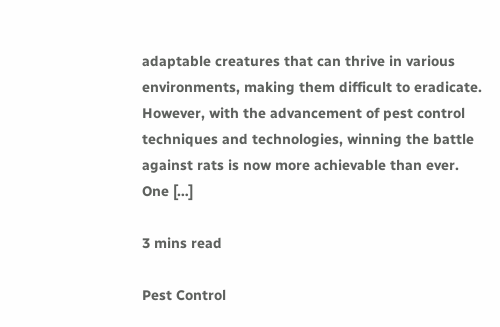adaptable creatures that can thrive in various environments, making them difficult to eradicate. However, with the advancement of pest control techniques and technologies, winning the battle against rats is now more achievable than ever. One […]

3 mins read

Pest Control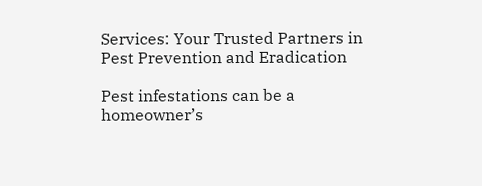Services: Your Trusted Partners in Pest Prevention and Eradication

Pest infestations can be a homeowner’s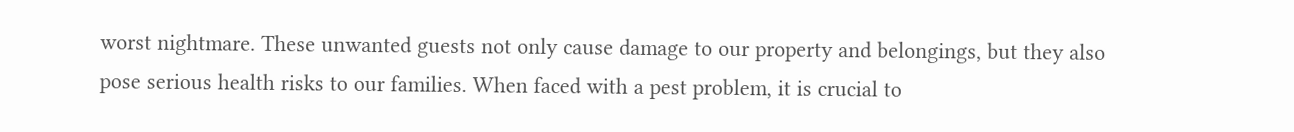worst nightmare. These unwanted guests not only cause damage to our property and belongings, but they also pose serious health risks to our families. When faced with a pest problem, it is crucial to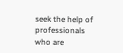seek the help of professionals who are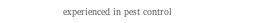experienced in pest control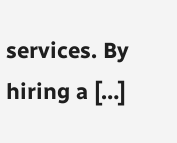services. By hiring a […]